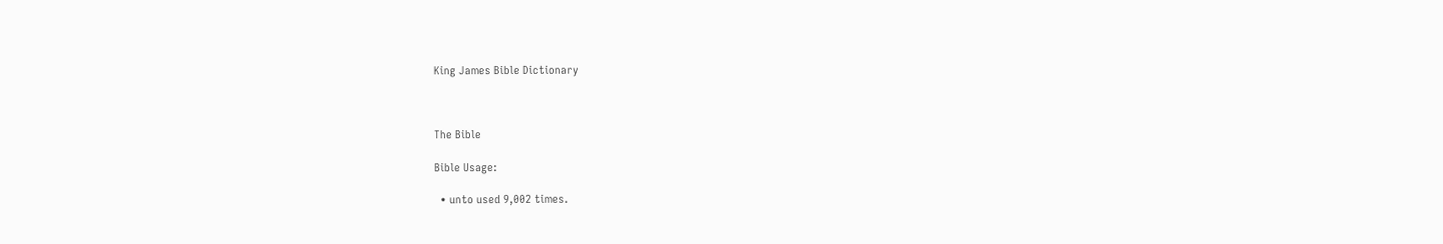King James Bible Dictionary



The Bible

Bible Usage:

  • unto used 9,002 times.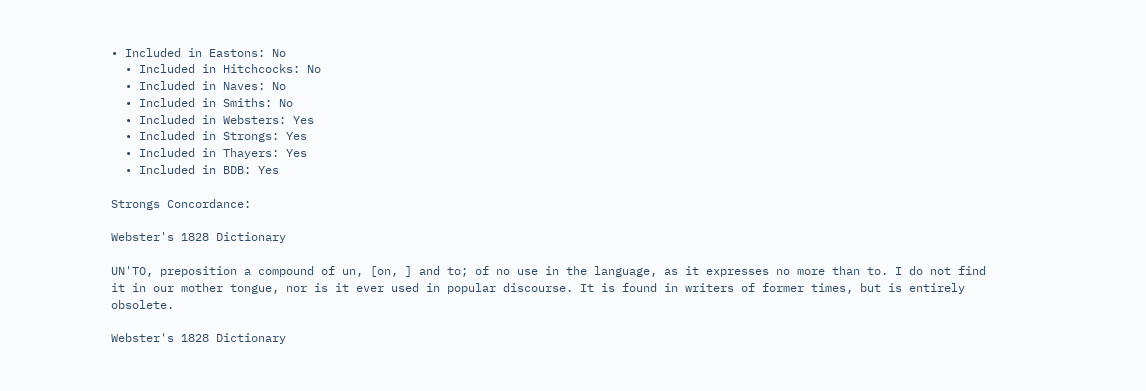• Included in Eastons: No
  • Included in Hitchcocks: No
  • Included in Naves: No
  • Included in Smiths: No
  • Included in Websters: Yes
  • Included in Strongs: Yes
  • Included in Thayers: Yes
  • Included in BDB: Yes

Strongs Concordance:

Webster's 1828 Dictionary

UN'TO, preposition a compound of un, [on, ] and to; of no use in the language, as it expresses no more than to. I do not find it in our mother tongue, nor is it ever used in popular discourse. It is found in writers of former times, but is entirely obsolete.

Webster's 1828 Dictionary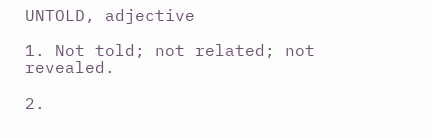UNTOLD, adjective

1. Not told; not related; not revealed.

2.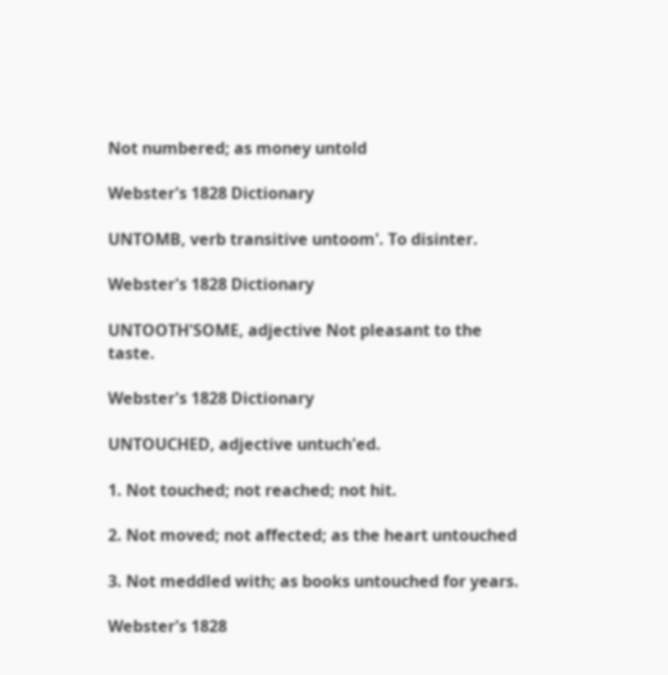Not numbered; as money untold

Webster's 1828 Dictionary

UNTOMB, verb transitive untoom'. To disinter.

Webster's 1828 Dictionary

UNTOOTH'SOME, adjective Not pleasant to the taste.

Webster's 1828 Dictionary

UNTOUCHED, adjective untuch'ed.

1. Not touched; not reached; not hit.

2. Not moved; not affected; as the heart untouched

3. Not meddled with; as books untouched for years.

Webster's 1828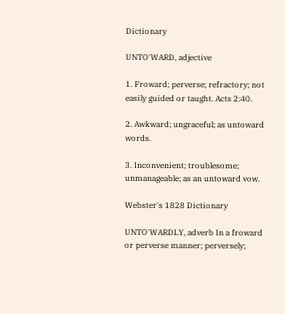Dictionary

UNTO'WARD, adjective

1. Froward; perverse; refractory; not easily guided or taught. Acts 2:40.

2. Awkward; ungraceful; as untoward words.

3. Inconvenient; troublesome; unmanageable; as an untoward vow.

Webster's 1828 Dictionary

UNTO'WARDLY, adverb In a froward or perverse manner; perversely;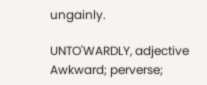ungainly.

UNTO'WARDLY, adjective Awkward; perverse;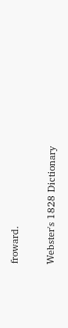froward.

Webster's 1828 Dictionary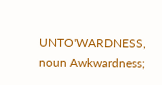UNTO'WARDNESS, noun Awkwardness;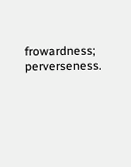frowardness; perverseness.